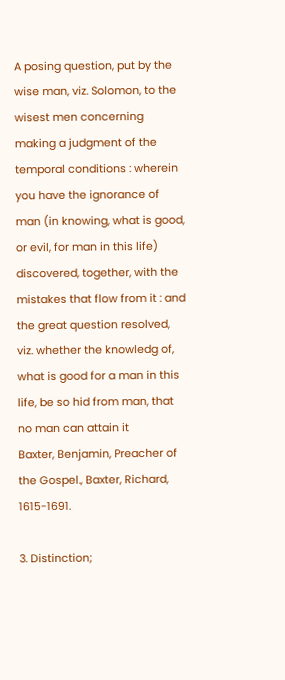A posing question, put by the wise man, viz. Solomon, to the wisest men concerning making a judgment of the temporal conditions : wherein you have the ignorance of man (in knowing, what is good, or evil, for man in this life) discovered, together, with the mistakes that flow from it : and the great question resolved, viz. whether the knowledg of, what is good for a man in this life, be so hid from man, that no man can attain it
Baxter, Benjamin, Preacher of the Gospel., Baxter, Richard, 1615-1691.

3. Distinction;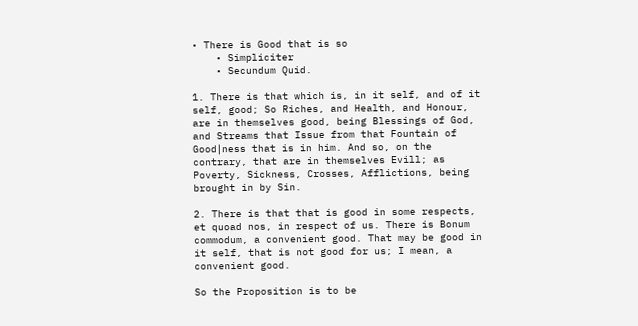• There is Good that is so
    • Simpliciter
    • Secundum Quid.

1. There is that which is, in it self, and of it self, good; So Riches, and Health, and Honour, are in themselves good, being Blessings of God, and Streams that Issue from that Fountain of Good∣ness that is in him. And so, on the contrary, that are in themselves Evill; as Poverty, Sickness, Crosses, Afflictions, being brought in by Sin.

2. There is that that is good in some respects, et quoad nos, in respect of us. There is Bonum commodum, a convenient good. That may be good in it self, that is not good for us; I mean, a convenient good.

So the Proposition is to be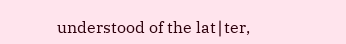understood of the lat∣ter,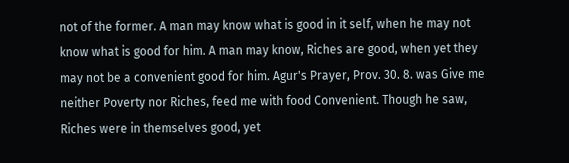not of the former. A man may know what is good in it self, when he may not know what is good for him. A man may know, Riches are good, when yet they may not be a convenient good for him. Agur's Prayer, Prov. 30. 8. was Give me neither Poverty nor Riches, feed me with food Convenient. Though he saw, Riches were in themselves good, yet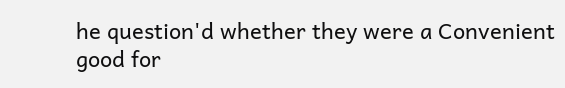he question'd whether they were a Convenient good for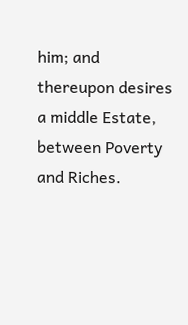him; and thereupon desires a middle Estate, between Poverty and Riches.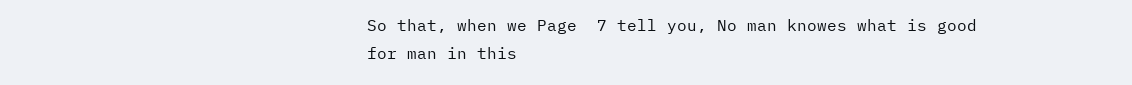So that, when we Page  7 tell you, No man knowes what is good for man in this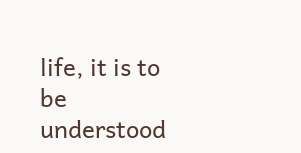life, it is to be understood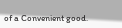of a Convenient good.